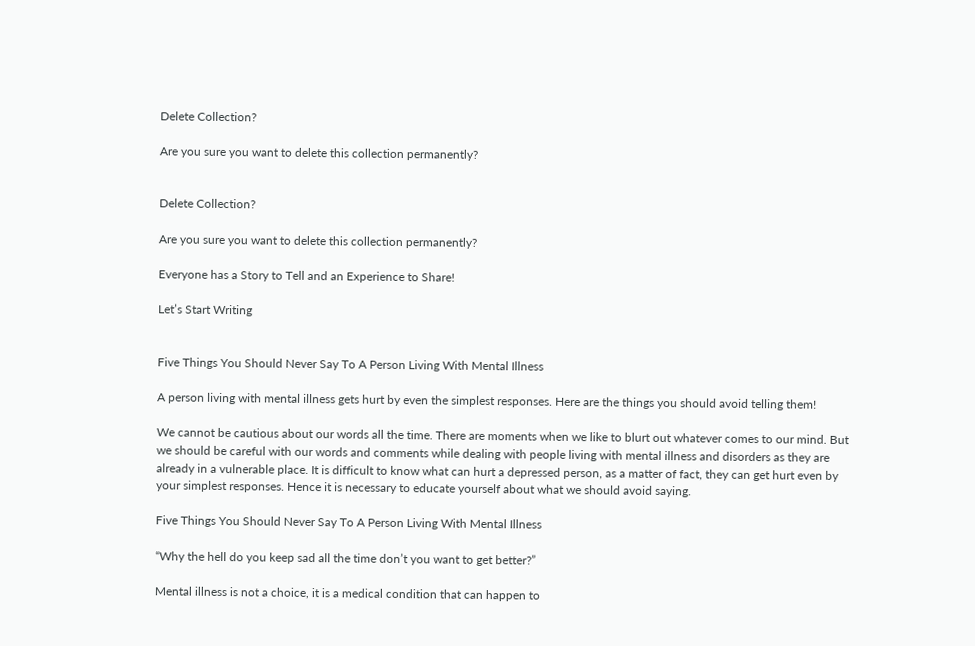Delete Collection?

Are you sure you want to delete this collection permanently?


Delete Collection?

Are you sure you want to delete this collection permanently?

Everyone has a Story to Tell and an Experience to Share!

Let’s Start Writing


Five Things You Should Never Say To A Person Living With Mental Illness

A person living with mental illness gets hurt by even the simplest responses. Here are the things you should avoid telling them!

We cannot be cautious about our words all the time. There are moments when we like to blurt out whatever comes to our mind. But we should be careful with our words and comments while dealing with people living with mental illness and disorders as they are already in a vulnerable place. It is difficult to know what can hurt a depressed person, as a matter of fact, they can get hurt even by your simplest responses. Hence it is necessary to educate yourself about what we should avoid saying.

Five Things You Should Never Say To A Person Living With Mental Illness

“Why the hell do you keep sad all the time don’t you want to get better?”

Mental illness is not a choice, it is a medical condition that can happen to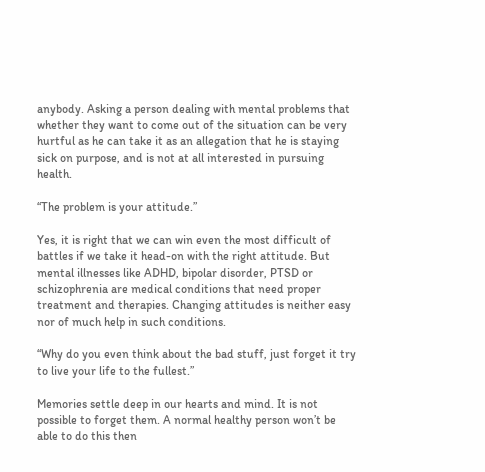anybody. Asking a person dealing with mental problems that whether they want to come out of the situation can be very hurtful as he can take it as an allegation that he is staying sick on purpose, and is not at all interested in pursuing health.

“The problem is your attitude.”

Yes, it is right that we can win even the most difficult of battles if we take it head-on with the right attitude. But mental illnesses like ADHD, bipolar disorder, PTSD or schizophrenia are medical conditions that need proper treatment and therapies. Changing attitudes is neither easy nor of much help in such conditions.

“Why do you even think about the bad stuff, just forget it try to live your life to the fullest.”

Memories settle deep in our hearts and mind. It is not possible to forget them. A normal healthy person won’t be able to do this then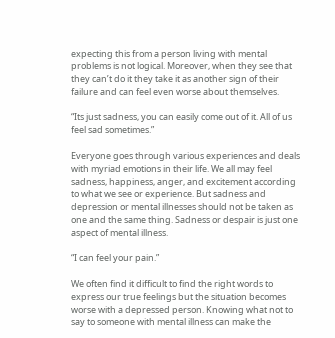expecting this from a person living with mental problems is not logical. Moreover, when they see that they can’t do it they take it as another sign of their failure and can feel even worse about themselves.

“Its just sadness, you can easily come out of it. All of us feel sad sometimes.”

Everyone goes through various experiences and deals with myriad emotions in their life. We all may feel sadness, happiness, anger, and excitement according to what we see or experience. But sadness and depression or mental illnesses should not be taken as one and the same thing. Sadness or despair is just one aspect of mental illness.

“I can feel your pain.”

We often find it difficult to find the right words to express our true feelings but the situation becomes worse with a depressed person. Knowing what not to say to someone with mental illness can make the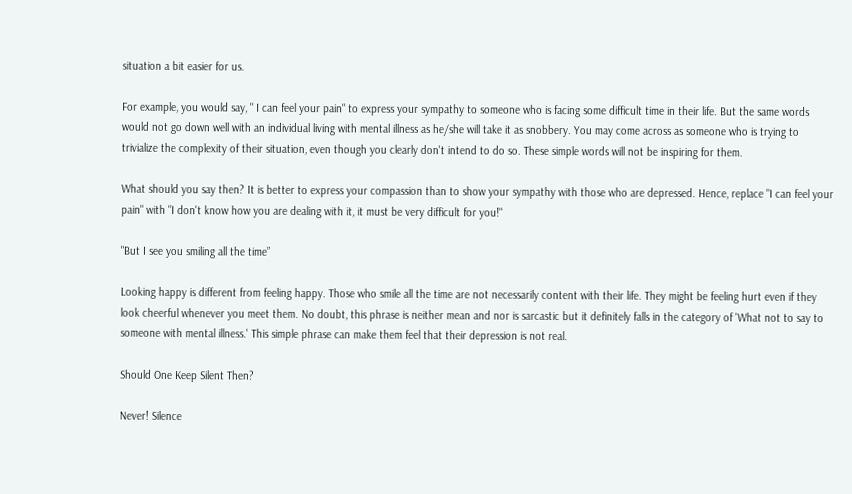situation a bit easier for us.

For example, you would say, " I can feel your pain" to express your sympathy to someone who is facing some difficult time in their life. But the same words would not go down well with an individual living with mental illness as he/she will take it as snobbery. You may come across as someone who is trying to trivialize the complexity of their situation, even though you clearly don't intend to do so. These simple words will not be inspiring for them.

What should you say then? It is better to express your compassion than to show your sympathy with those who are depressed. Hence, replace "I can feel your pain" with "I don't know how you are dealing with it, it must be very difficult for you!"

"But I see you smiling all the time”

Looking happy is different from feeling happy. Those who smile all the time are not necessarily content with their life. They might be feeling hurt even if they look cheerful whenever you meet them. No doubt, this phrase is neither mean and nor is sarcastic but it definitely falls in the category of 'What not to say to someone with mental illness.' This simple phrase can make them feel that their depression is not real.

Should One Keep Silent Then?

Never! Silence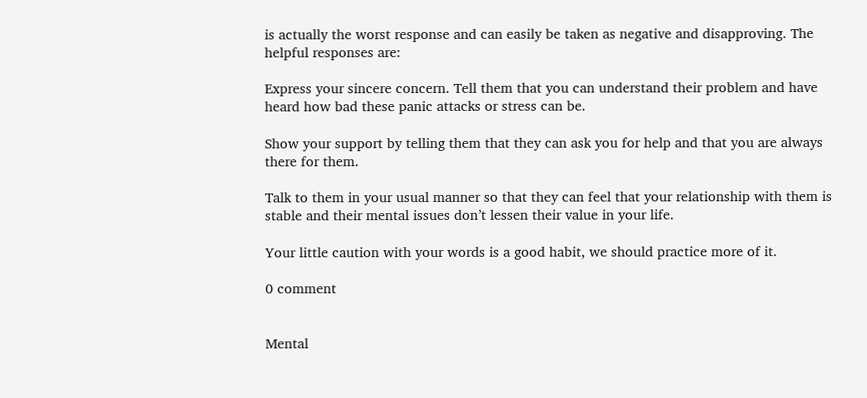is actually the worst response and can easily be taken as negative and disapproving. The helpful responses are:

Express your sincere concern. Tell them that you can understand their problem and have heard how bad these panic attacks or stress can be.

Show your support by telling them that they can ask you for help and that you are always there for them.

Talk to them in your usual manner so that they can feel that your relationship with them is stable and their mental issues don’t lessen their value in your life.

Your little caution with your words is a good habit, we should practice more of it.

0 comment


Mental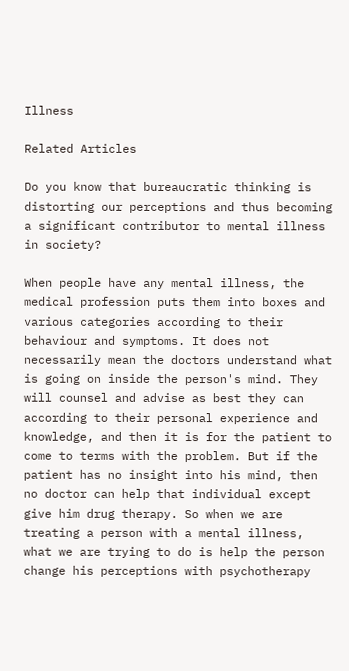Illness

Related Articles

Do you know that bureaucratic thinking is distorting our perceptions and thus becoming a significant contributor to mental illness in society?

When people have any mental illness, the medical profession puts them into boxes and various categories according to their behaviour and symptoms. It does not necessarily mean the doctors understand what is going on inside the person's mind. They will counsel and advise as best they can according to their personal experience and knowledge, and then it is for the patient to come to terms with the problem. But if the patient has no insight into his mind, then no doctor can help that individual except give him drug therapy. So when we are treating a person with a mental illness, what we are trying to do is help the person change his perceptions with psychotherapy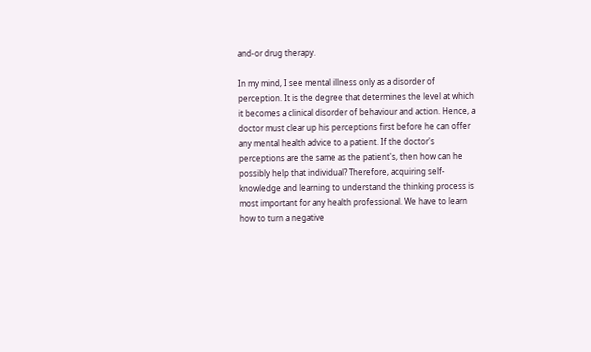and-or drug therapy.

In my mind, I see mental illness only as a disorder of perception. It is the degree that determines the level at which it becomes a clinical disorder of behaviour and action. Hence, a doctor must clear up his perceptions first before he can offer any mental health advice to a patient. If the doctor's perceptions are the same as the patient's, then how can he possibly help that individual? Therefore, acquiring self-knowledge and learning to understand the thinking process is most important for any health professional. We have to learn how to turn a negative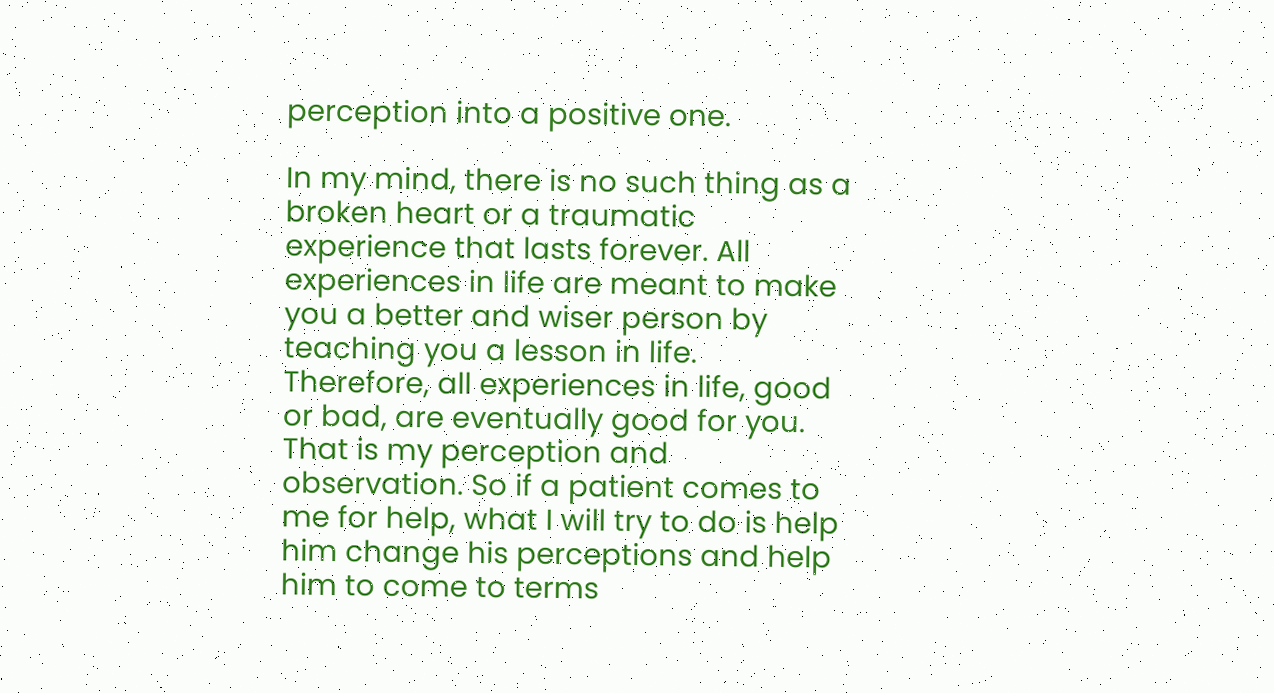perception into a positive one.

In my mind, there is no such thing as a broken heart or a traumatic experience that lasts forever. All experiences in life are meant to make you a better and wiser person by teaching you a lesson in life. Therefore, all experiences in life, good or bad, are eventually good for you. That is my perception and observation. So if a patient comes to me for help, what I will try to do is help him change his perceptions and help him to come to terms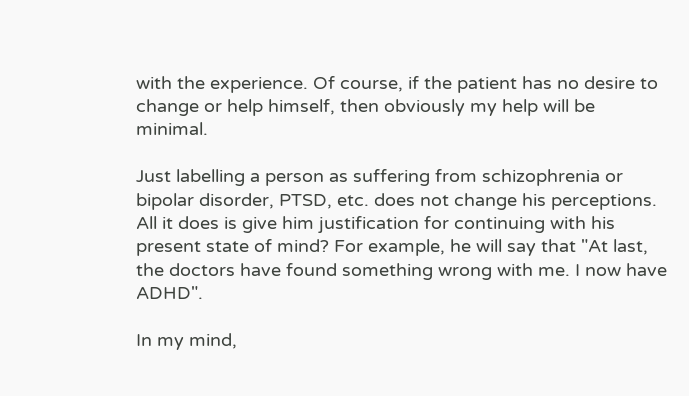with the experience. Of course, if the patient has no desire to change or help himself, then obviously my help will be minimal.

Just labelling a person as suffering from schizophrenia or bipolar disorder, PTSD, etc. does not change his perceptions. All it does is give him justification for continuing with his present state of mind? For example, he will say that "At last, the doctors have found something wrong with me. I now have ADHD".

In my mind,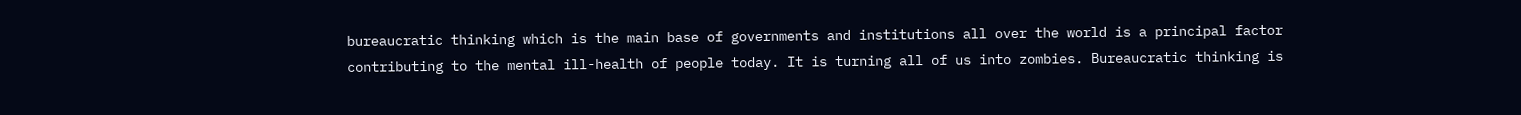bureaucratic thinking which is the main base of governments and institutions all over the world is a principal factor contributing to the mental ill-health of people today. It is turning all of us into zombies. Bureaucratic thinking is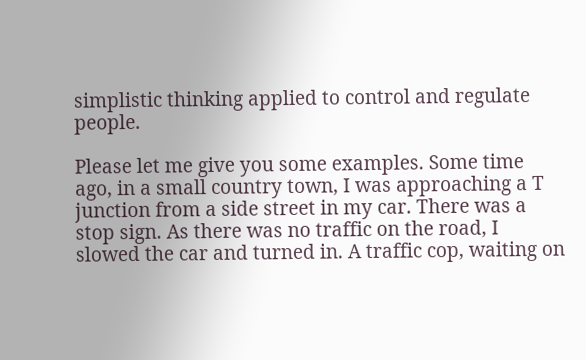simplistic thinking applied to control and regulate people.

Please let me give you some examples. Some time ago, in a small country town, I was approaching a T junction from a side street in my car. There was a stop sign. As there was no traffic on the road, I slowed the car and turned in. A traffic cop, waiting on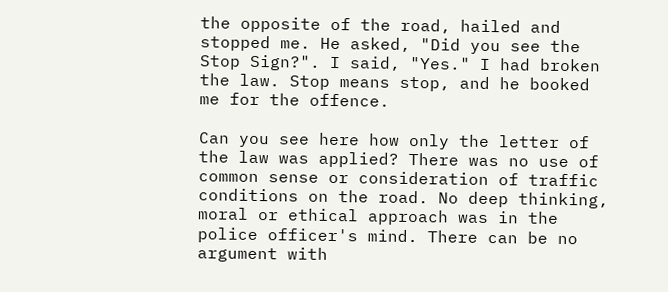the opposite of the road, hailed and stopped me. He asked, "Did you see the Stop Sign?". I said, "Yes." I had broken the law. Stop means stop, and he booked me for the offence.

Can you see here how only the letter of the law was applied? There was no use of common sense or consideration of traffic conditions on the road. No deep thinking, moral or ethical approach was in the police officer's mind. There can be no argument with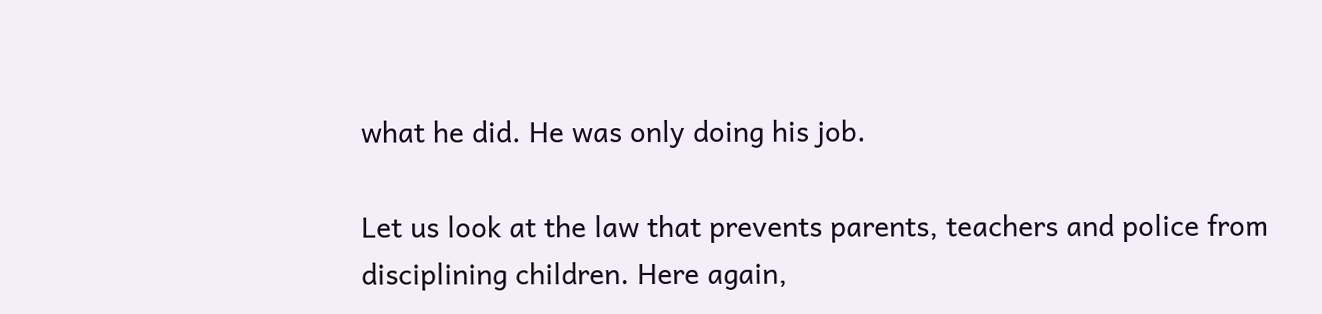what he did. He was only doing his job.

Let us look at the law that prevents parents, teachers and police from disciplining children. Here again,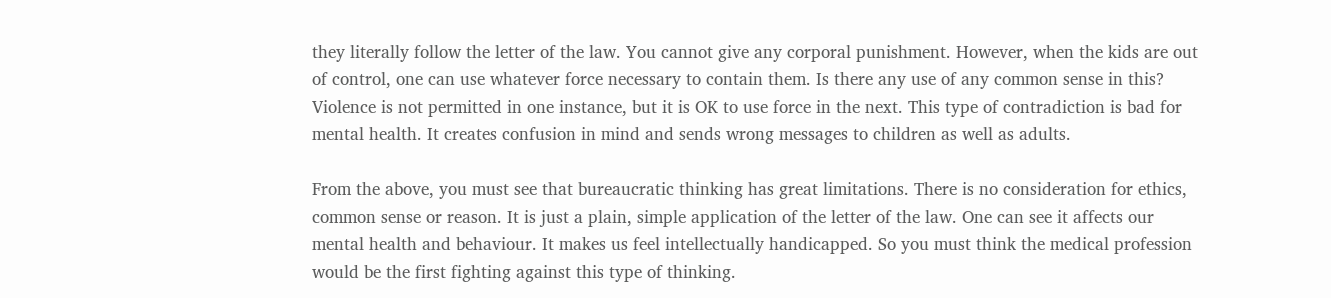they literally follow the letter of the law. You cannot give any corporal punishment. However, when the kids are out of control, one can use whatever force necessary to contain them. Is there any use of any common sense in this? Violence is not permitted in one instance, but it is OK to use force in the next. This type of contradiction is bad for mental health. It creates confusion in mind and sends wrong messages to children as well as adults.

From the above, you must see that bureaucratic thinking has great limitations. There is no consideration for ethics, common sense or reason. It is just a plain, simple application of the letter of the law. One can see it affects our mental health and behaviour. It makes us feel intellectually handicapped. So you must think the medical profession would be the first fighting against this type of thinking.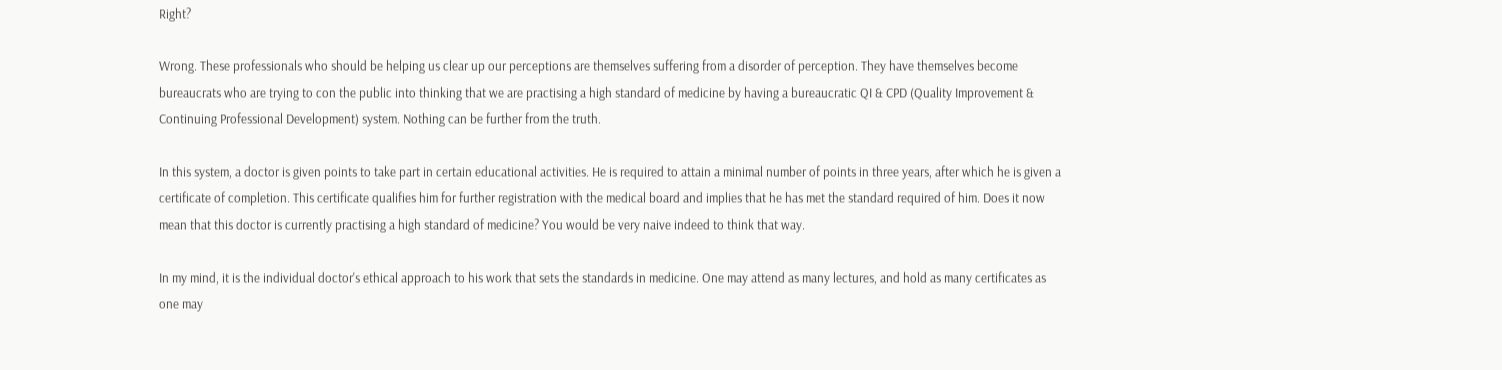Right?

Wrong. These professionals who should be helping us clear up our perceptions are themselves suffering from a disorder of perception. They have themselves become bureaucrats who are trying to con the public into thinking that we are practising a high standard of medicine by having a bureaucratic QI & CPD (Quality Improvement & Continuing Professional Development) system. Nothing can be further from the truth.

In this system, a doctor is given points to take part in certain educational activities. He is required to attain a minimal number of points in three years, after which he is given a certificate of completion. This certificate qualifies him for further registration with the medical board and implies that he has met the standard required of him. Does it now mean that this doctor is currently practising a high standard of medicine? You would be very naive indeed to think that way.

In my mind, it is the individual doctor's ethical approach to his work that sets the standards in medicine. One may attend as many lectures, and hold as many certificates as one may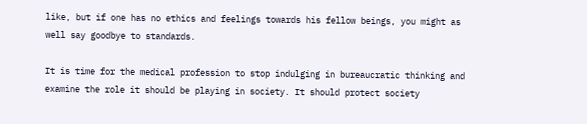like, but if one has no ethics and feelings towards his fellow beings, you might as well say goodbye to standards.

It is time for the medical profession to stop indulging in bureaucratic thinking and examine the role it should be playing in society. It should protect society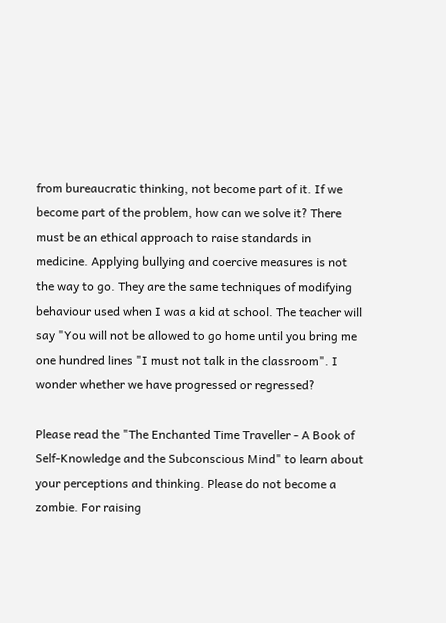from bureaucratic thinking, not become part of it. If we become part of the problem, how can we solve it? There must be an ethical approach to raise standards in medicine. Applying bullying and coercive measures is not the way to go. They are the same techniques of modifying behaviour used when I was a kid at school. The teacher will say "You will not be allowed to go home until you bring me one hundred lines "I must not talk in the classroom". I wonder whether we have progressed or regressed?

Please read the "The Enchanted Time Traveller - A Book of Self-Knowledge and the Subconscious Mind" to learn about your perceptions and thinking. Please do not become a zombie. For raising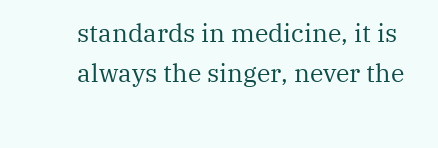standards in medicine, it is always the singer, never the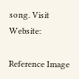song. Visit Website:

Reference Image